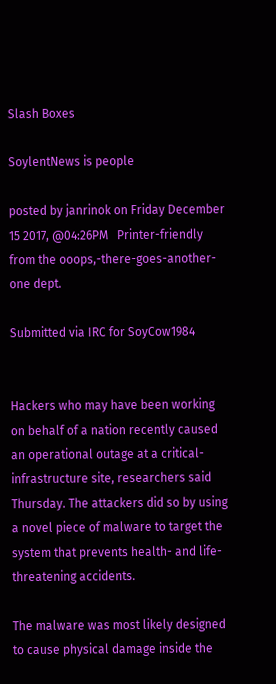Slash Boxes

SoylentNews is people

posted by janrinok on Friday December 15 2017, @04:26PM   Printer-friendly
from the ooops,-there-goes-another-one dept.

Submitted via IRC for SoyCow1984


Hackers who may have been working on behalf of a nation recently caused an operational outage at a critical-infrastructure site, researchers said Thursday. The attackers did so by using a novel piece of malware to target the system that prevents health- and life-threatening accidents.

The malware was most likely designed to cause physical damage inside the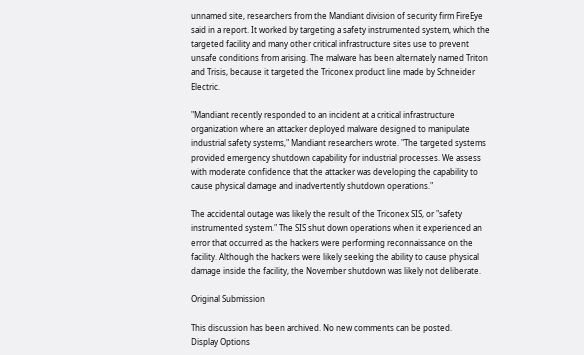unnamed site, researchers from the Mandiant division of security firm FireEye said in a report. It worked by targeting a safety instrumented system, which the targeted facility and many other critical infrastructure sites use to prevent unsafe conditions from arising. The malware has been alternately named Triton and Trisis, because it targeted the Triconex product line made by Schneider Electric.

"Mandiant recently responded to an incident at a critical infrastructure organization where an attacker deployed malware designed to manipulate industrial safety systems," Mandiant researchers wrote. "The targeted systems provided emergency shutdown capability for industrial processes. We assess with moderate confidence that the attacker was developing the capability to cause physical damage and inadvertently shutdown operations."

The accidental outage was likely the result of the Triconex SIS, or "safety instrumented system." The SIS shut down operations when it experienced an error that occurred as the hackers were performing reconnaissance on the facility. Although the hackers were likely seeking the ability to cause physical damage inside the facility, the November shutdown was likely not deliberate.

Original Submission

This discussion has been archived. No new comments can be posted.
Display Options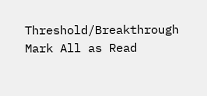Threshold/Breakthrough Mark All as Read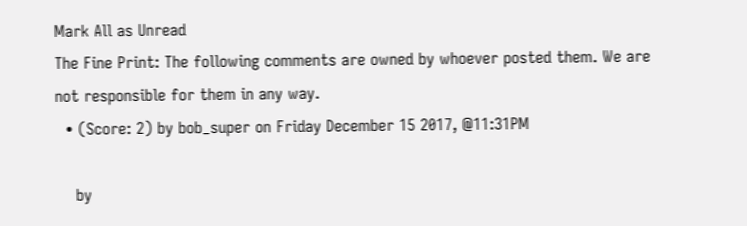Mark All as Unread
The Fine Print: The following comments are owned by whoever posted them. We are not responsible for them in any way.
  • (Score: 2) by bob_super on Friday December 15 2017, @11:31PM

    by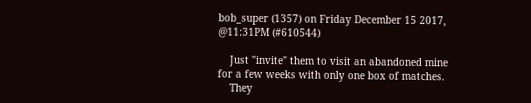bob_super (1357) on Friday December 15 2017, @11:31PM (#610544)

    Just "invite" them to visit an abandoned mine for a few weeks with only one box of matches.
    They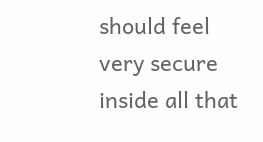should feel very secure inside all that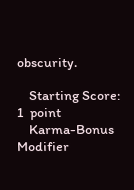obscurity.

    Starting Score:    1  point
    Karma-Bonus Modifier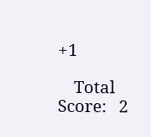+1

    Total Score:   2